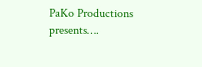PaKo Productions presents….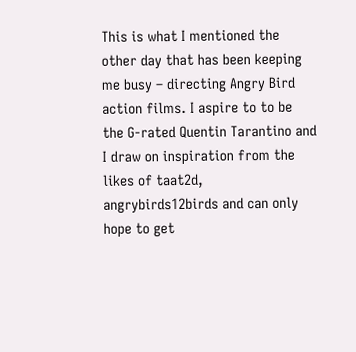This is what I mentioned the other day that has been keeping me busy – directing Angry Bird action films. I aspire to to be the G-rated Quentin Tarantino and I draw on inspiration from the likes of taat2d, angrybirds12birds and can only hope to get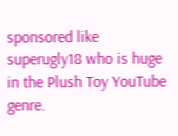sponsored like superugly18 who is huge in the Plush Toy YouTube genre.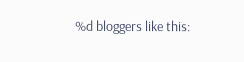%d bloggers like this: